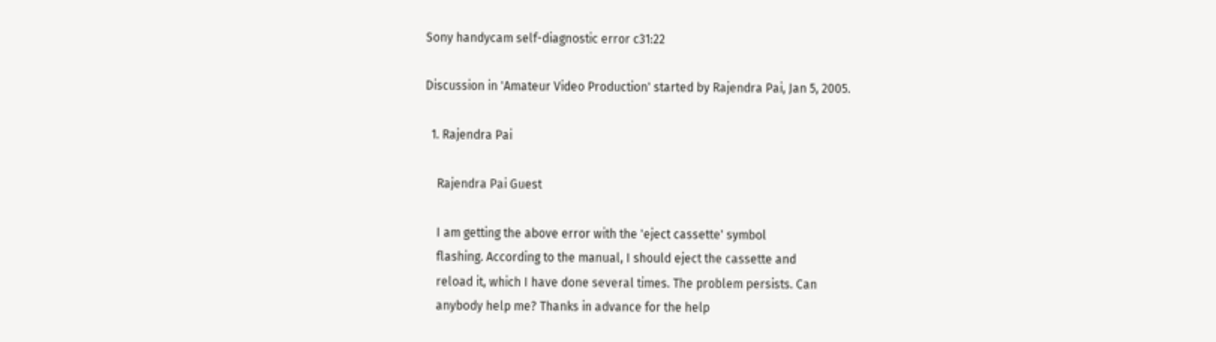Sony handycam self-diagnostic error c31:22

Discussion in 'Amateur Video Production' started by Rajendra Pai, Jan 5, 2005.

  1. Rajendra Pai

    Rajendra Pai Guest

    I am getting the above error with the 'eject cassette' symbol
    flashing. According to the manual, I should eject the cassette and
    reload it, which I have done several times. The problem persists. Can
    anybody help me? Thanks in advance for the help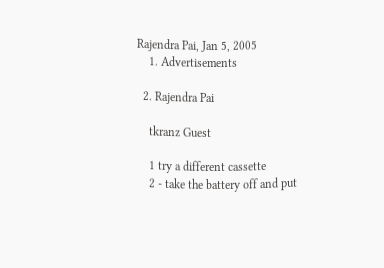Rajendra Pai, Jan 5, 2005
    1. Advertisements

  2. Rajendra Pai

    tkranz Guest

    1 try a different cassette
    2 - take the battery off and put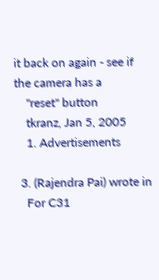it back on again - see if the camera has a
    "reset" button
    tkranz, Jan 5, 2005
    1. Advertisements

  3. (Rajendra Pai) wrote in
    For C31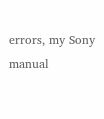errors, my Sony manual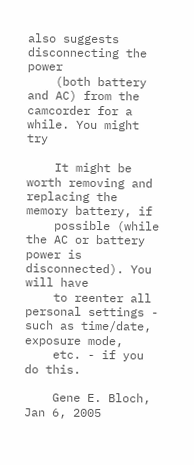also suggests disconnecting the power
    (both battery and AC) from the camcorder for a while. You might try

    It might be worth removing and replacing the memory battery, if
    possible (while the AC or battery power is disconnected). You will have
    to reenter all personal settings - such as time/date, exposure mode,
    etc. - if you do this.

    Gene E. Bloch, Jan 6, 2005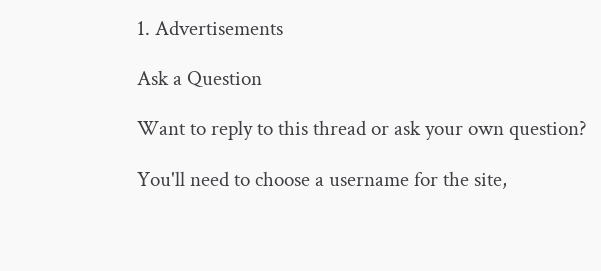1. Advertisements

Ask a Question

Want to reply to this thread or ask your own question?

You'll need to choose a username for the site,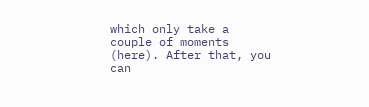which only take a couple of moments (here). After that, you can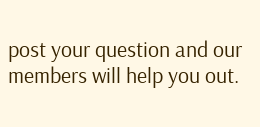post your question and our members will help you out.